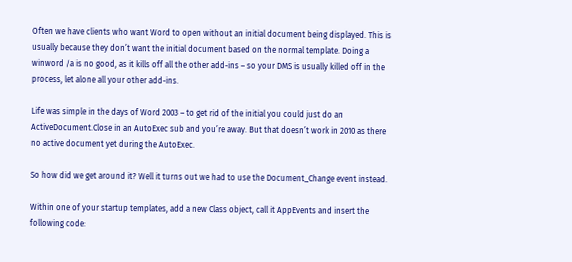Often we have clients who want Word to open without an initial document being displayed. This is usually because they don’t want the initial document based on the normal template. Doing a winword /a is no good, as it kills off all the other add-ins – so your DMS is usually killed off in the process, let alone all your other add-ins.

Life was simple in the days of Word 2003 – to get rid of the initial you could just do an ActiveDocument.Close in an AutoExec sub and you’re away. But that doesn’t work in 2010 as there no active document yet during the AutoExec.

So how did we get around it? Well it turns out we had to use the Document_Change event instead.

Within one of your startup templates, add a new Class object, call it AppEvents and insert the following code: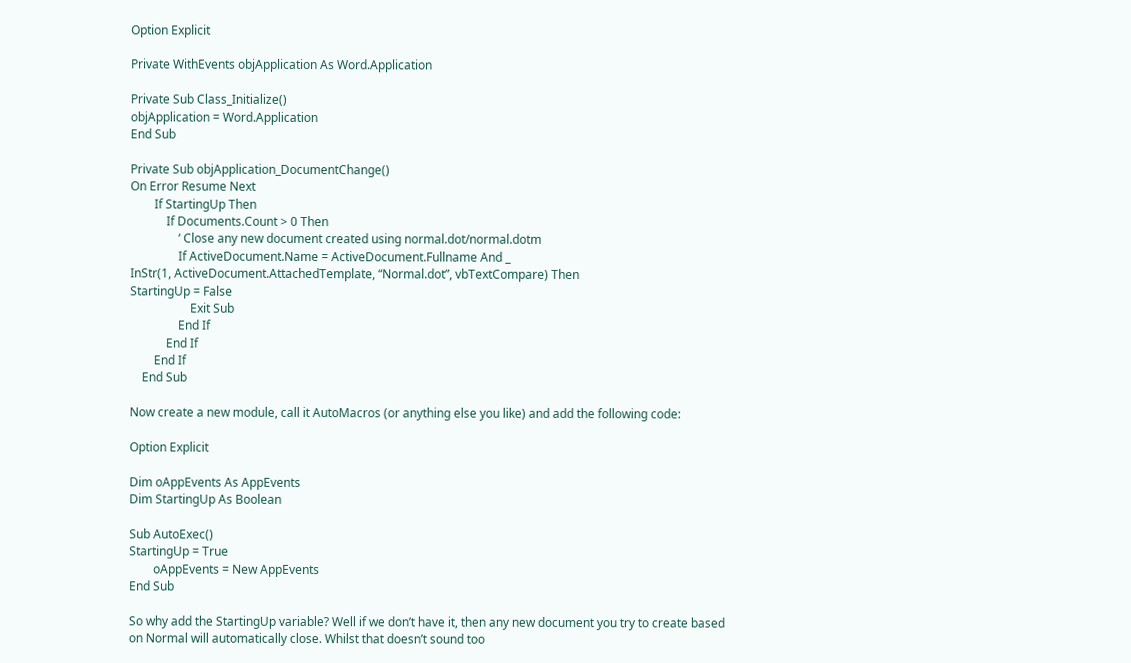Option Explicit

Private WithEvents objApplication As Word.Application

Private Sub Class_Initialize()
objApplication = Word.Application
End Sub

Private Sub objApplication_DocumentChange()
On Error Resume Next
        If StartingUp Then
            If Documents.Count > 0 Then
                ‘ Close any new document created using normal.dot/normal.dotm
                If ActiveDocument.Name = ActiveDocument.Fullname And _
InStr(1, ActiveDocument.AttachedTemplate, “Normal.dot”, vbTextCompare) Then
StartingUp = False
                    Exit Sub
                End If
            End If
        End If
    End Sub

Now create a new module, call it AutoMacros (or anything else you like) and add the following code:

Option Explicit

Dim oAppEvents As AppEvents
Dim StartingUp As Boolean

Sub AutoExec()
StartingUp = True
        oAppEvents = New AppEvents
End Sub

So why add the StartingUp variable? Well if we don’t have it, then any new document you try to create based on Normal will automatically close. Whilst that doesn’t sound too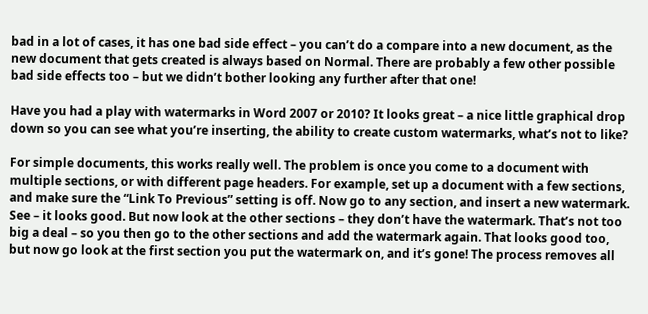bad in a lot of cases, it has one bad side effect – you can’t do a compare into a new document, as the new document that gets created is always based on Normal. There are probably a few other possible bad side effects too – but we didn’t bother looking any further after that one!

Have you had a play with watermarks in Word 2007 or 2010? It looks great – a nice little graphical drop down so you can see what you’re inserting, the ability to create custom watermarks, what’s not to like?

For simple documents, this works really well. The problem is once you come to a document with multiple sections, or with different page headers. For example, set up a document with a few sections, and make sure the “Link To Previous” setting is off. Now go to any section, and insert a new watermark. See – it looks good. But now look at the other sections – they don’t have the watermark. That’s not too big a deal – so you then go to the other sections and add the watermark again. That looks good too, but now go look at the first section you put the watermark on, and it’s gone! The process removes all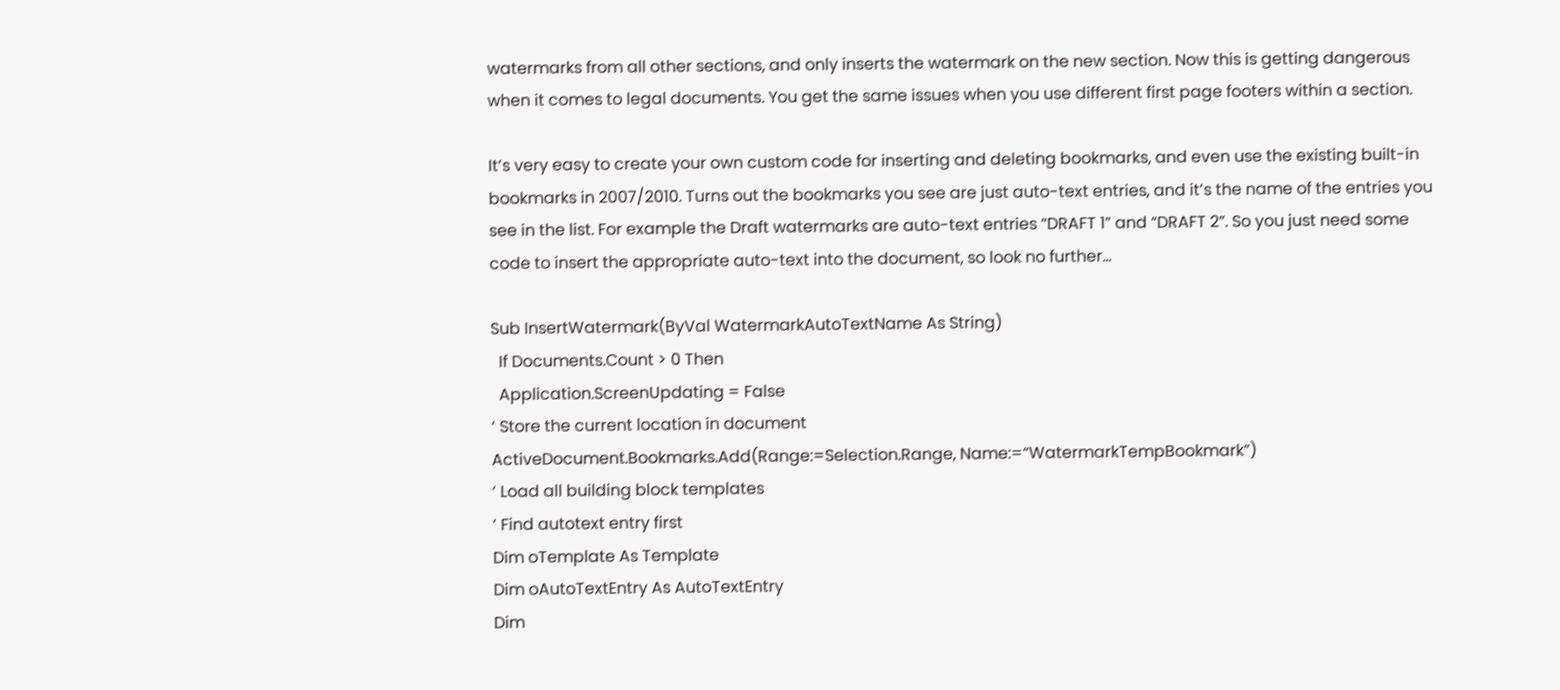watermarks from all other sections, and only inserts the watermark on the new section. Now this is getting dangerous when it comes to legal documents. You get the same issues when you use different first page footers within a section.

It’s very easy to create your own custom code for inserting and deleting bookmarks, and even use the existing built-in bookmarks in 2007/2010. Turns out the bookmarks you see are just auto-text entries, and it’s the name of the entries you see in the list. For example the Draft watermarks are auto-text entries “DRAFT 1” and “DRAFT 2”. So you just need some code to insert the appropriate auto-text into the document, so look no further…

Sub InsertWatermark(ByVal WatermarkAutoTextName As String)
  If Documents.Count > 0 Then
  Application.ScreenUpdating = False
‘ Store the current location in document
ActiveDocument.Bookmarks.Add(Range:=Selection.Range, Name:=“WatermarkTempBookmark”)
‘ Load all building block templates
‘ Find autotext entry first
Dim oTemplate As Template
Dim oAutoTextEntry As AutoTextEntry
Dim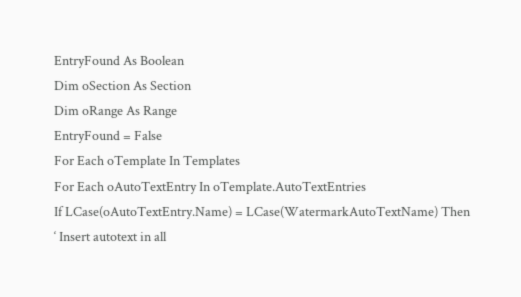EntryFound As Boolean
Dim oSection As Section
Dim oRange As Range
EntryFound = False
For Each oTemplate In Templates
For Each oAutoTextEntry In oTemplate.AutoTextEntries
If LCase(oAutoTextEntry.Name) = LCase(WatermarkAutoTextName) Then
‘ Insert autotext in all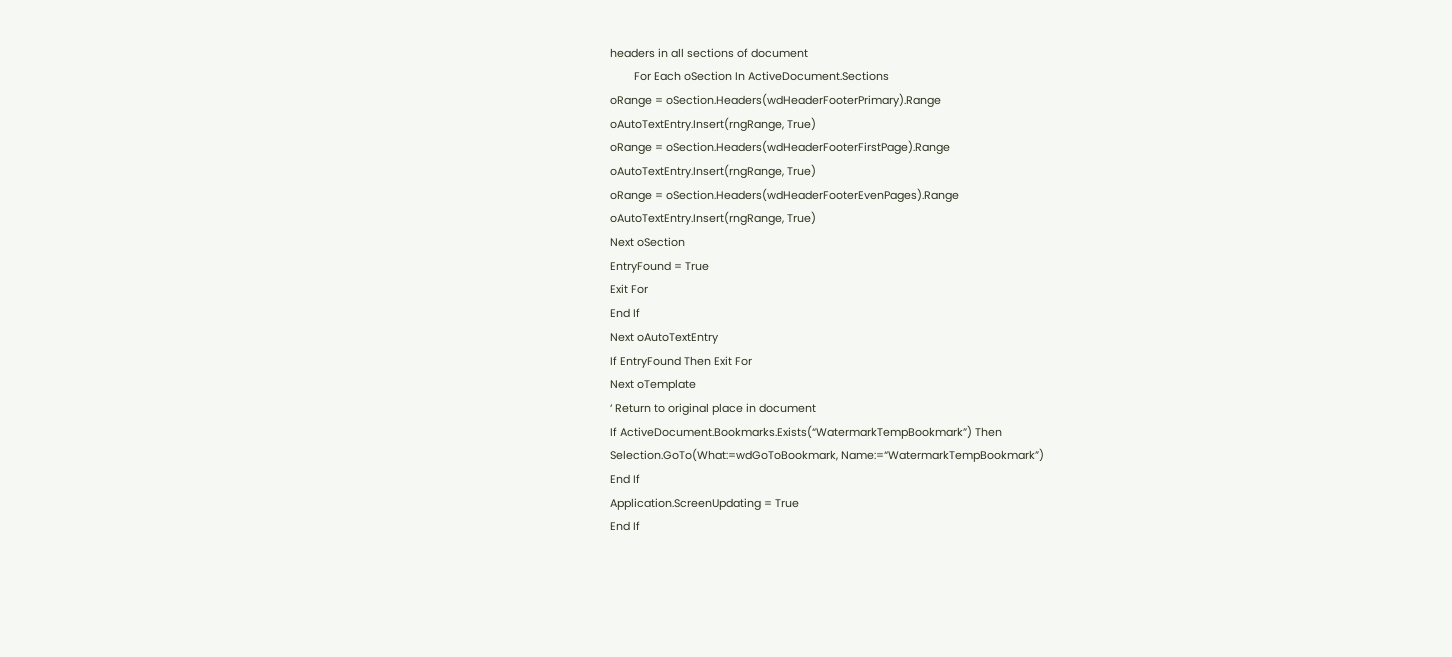headers in all sections of document
        For Each oSection In ActiveDocument.Sections
oRange = oSection.Headers(wdHeaderFooterPrimary).Range
oAutoTextEntry.Insert(rngRange, True)
oRange = oSection.Headers(wdHeaderFooterFirstPage).Range
oAutoTextEntry.Insert(rngRange, True)
oRange = oSection.Headers(wdHeaderFooterEvenPages).Range
oAutoTextEntry.Insert(rngRange, True)
Next oSection
EntryFound = True
Exit For
End If
Next oAutoTextEntry
If EntryFound Then Exit For
Next oTemplate
‘ Return to original place in document
If ActiveDocument.Bookmarks.Exists(“WatermarkTempBookmark”) Then
Selection.GoTo(What:=wdGoToBookmark, Name:=“WatermarkTempBookmark”)
End If
Application.ScreenUpdating = True
End If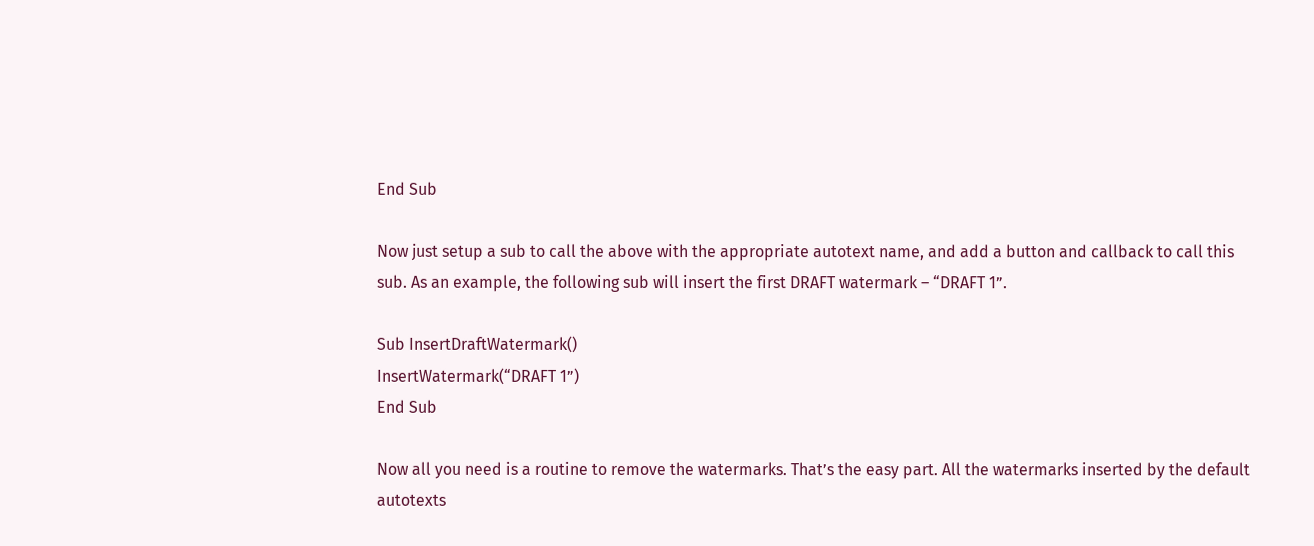End Sub

Now just setup a sub to call the above with the appropriate autotext name, and add a button and callback to call this sub. As an example, the following sub will insert the first DRAFT watermark – “DRAFT 1”.

Sub InsertDraftWatermark()
InsertWatermark(“DRAFT 1”)
End Sub

Now all you need is a routine to remove the watermarks. That’s the easy part. All the watermarks inserted by the default autotexts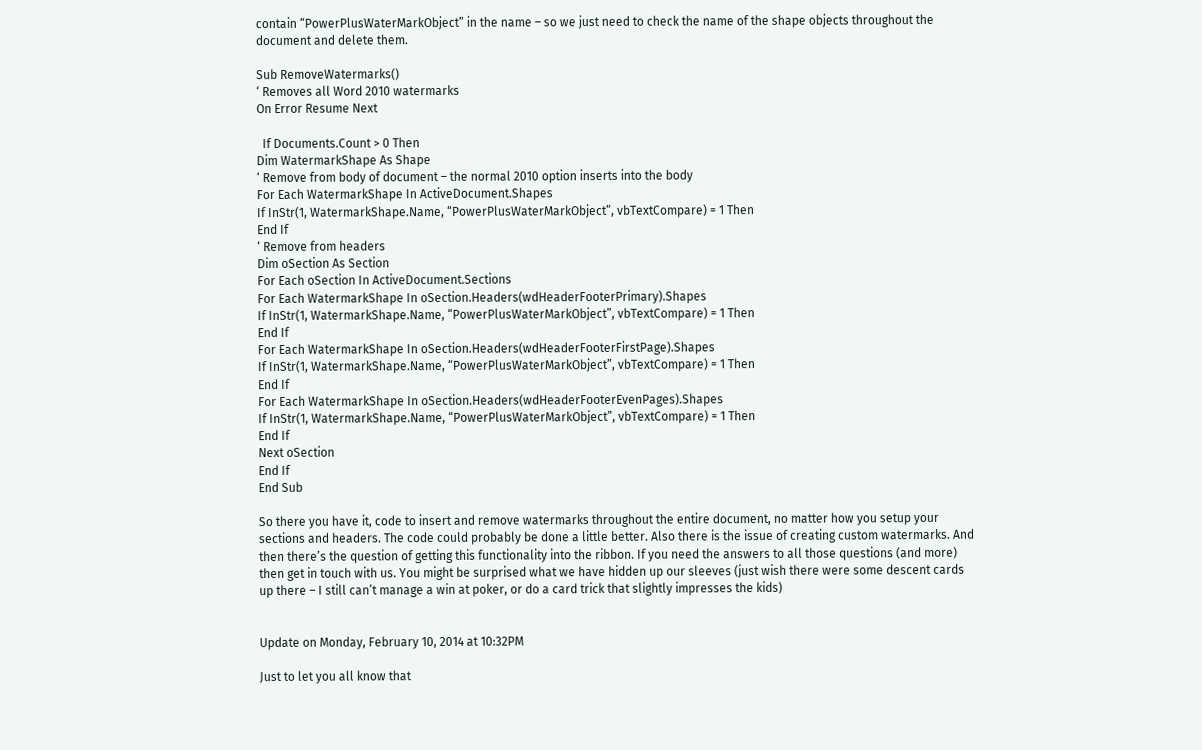contain “PowerPlusWaterMarkObject” in the name – so we just need to check the name of the shape objects throughout the document and delete them.

Sub RemoveWatermarks()
‘ Removes all Word 2010 watermarks
On Error Resume Next

  If Documents.Count > 0 Then
Dim WatermarkShape As Shape
‘ Remove from body of document – the normal 2010 option inserts into the body
For Each WatermarkShape In ActiveDocument.Shapes
If InStr(1, WatermarkShape.Name, “PowerPlusWaterMarkObject”, vbTextCompare) = 1 Then
End If
‘ Remove from headers
Dim oSection As Section
For Each oSection In ActiveDocument.Sections
For Each WatermarkShape In oSection.Headers(wdHeaderFooterPrimary).Shapes
If InStr(1, WatermarkShape.Name, “PowerPlusWaterMarkObject”, vbTextCompare) = 1 Then
End If
For Each WatermarkShape In oSection.Headers(wdHeaderFooterFirstPage).Shapes
If InStr(1, WatermarkShape.Name, “PowerPlusWaterMarkObject”, vbTextCompare) = 1 Then
End If
For Each WatermarkShape In oSection.Headers(wdHeaderFooterEvenPages).Shapes
If InStr(1, WatermarkShape.Name, “PowerPlusWaterMarkObject”, vbTextCompare) = 1 Then
End If
Next oSection
End If
End Sub

So there you have it, code to insert and remove watermarks throughout the entire document, no matter how you setup your sections and headers. The code could probably be done a little better. Also there is the issue of creating custom watermarks. And then there’s the question of getting this functionality into the ribbon. If you need the answers to all those questions (and more) then get in touch with us. You might be surprised what we have hidden up our sleeves (just wish there were some descent cards up there – I still can’t manage a win at poker, or do a card trick that slightly impresses the kids)


Update on Monday, February 10, 2014 at 10:32PM

Just to let you all know that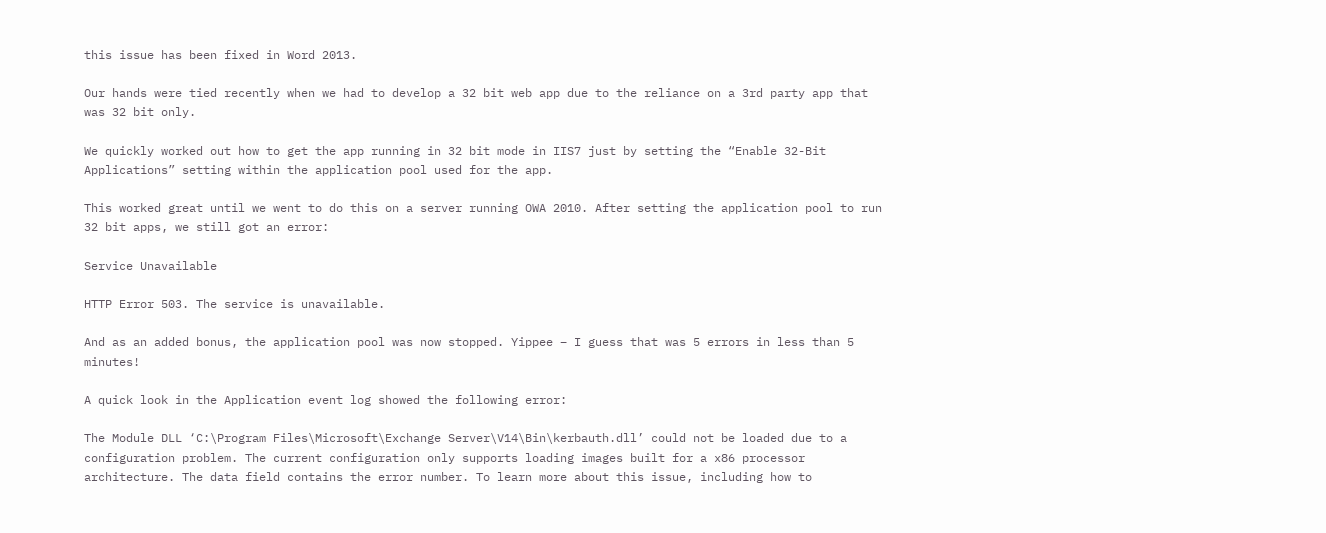this issue has been fixed in Word 2013.

Our hands were tied recently when we had to develop a 32 bit web app due to the reliance on a 3rd party app that was 32 bit only.

We quickly worked out how to get the app running in 32 bit mode in IIS7 just by setting the “Enable 32-Bit Applications” setting within the application pool used for the app.

This worked great until we went to do this on a server running OWA 2010. After setting the application pool to run 32 bit apps, we still got an error:

Service Unavailable

HTTP Error 503. The service is unavailable.

And as an added bonus, the application pool was now stopped. Yippee – I guess that was 5 errors in less than 5 minutes!

A quick look in the Application event log showed the following error:

The Module DLL ‘C:\Program Files\Microsoft\Exchange Server\V14\Bin\kerbauth.dll’ could not be loaded due to a configuration problem. The current configuration only supports loading images built for a x86 processor architecture. The data field contains the error number. To learn more about this issue, including how to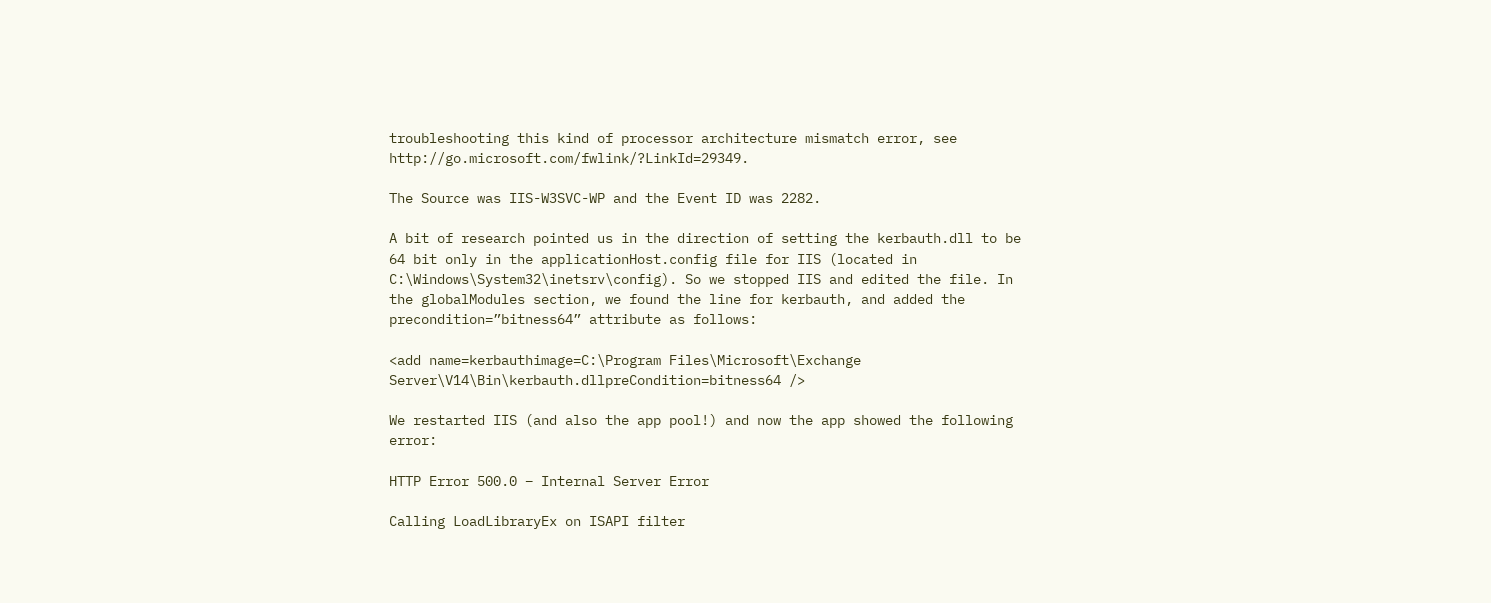troubleshooting this kind of processor architecture mismatch error, see http://go.microsoft.com/fwlink/?LinkId=29349.

The Source was IIS-W3SVC-WP and the Event ID was 2282.

A bit of research pointed us in the direction of setting the kerbauth.dll to be 64 bit only in the applicationHost.config file for IIS (located in C:\Windows\System32\inetsrv\config). So we stopped IIS and edited the file. In the globalModules section, we found the line for kerbauth, and added the precondition=”bitness64” attribute as follows:

<add name=kerbauthimage=C:\Program Files\Microsoft\Exchange Server\V14\Bin\kerbauth.dllpreCondition=bitness64 />

We restarted IIS (and also the app pool!) and now the app showed the following error:

HTTP Error 500.0 – Internal Server Error

Calling LoadLibraryEx on ISAPI filter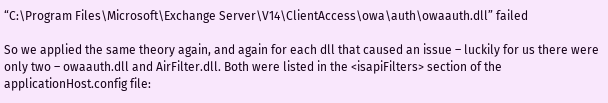“C:\Program Files\Microsoft\Exchange Server\V14\ClientAccess\owa\auth\owaauth.dll” failed

So we applied the same theory again, and again for each dll that caused an issue – luckily for us there were only two – owaauth.dll and AirFilter.dll. Both were listed in the <isapiFilters> section of the applicationHost.config file: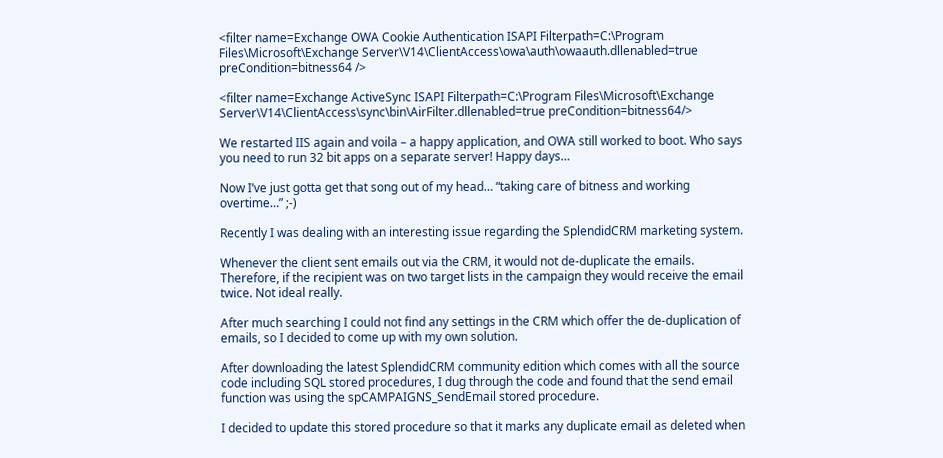<filter name=Exchange OWA Cookie Authentication ISAPI Filterpath=C:\Program Files\Microsoft\Exchange Server\V14\ClientAccess\owa\auth\owaauth.dllenabled=true preCondition=bitness64 />

<filter name=Exchange ActiveSync ISAPI Filterpath=C:\Program Files\Microsoft\Exchange Server\V14\ClientAccess\sync\bin\AirFilter.dllenabled=true preCondition=bitness64/>

We restarted IIS again and voila – a happy application, and OWA still worked to boot. Who says you need to run 32 bit apps on a separate server! Happy days…

Now I’ve just gotta get that song out of my head… “taking care of bitness and working overtime…” ;-)

Recently I was dealing with an interesting issue regarding the SplendidCRM marketing system.

Whenever the client sent emails out via the CRM, it would not de-duplicate the emails.  Therefore, if the recipient was on two target lists in the campaign they would receive the email twice. Not ideal really.

After much searching I could not find any settings in the CRM which offer the de-duplication of emails, so I decided to come up with my own solution.

After downloading the latest SplendidCRM community edition which comes with all the source code including SQL stored procedures, I dug through the code and found that the send email function was using the spCAMPAIGNS_SendEmail stored procedure.

I decided to update this stored procedure so that it marks any duplicate email as deleted when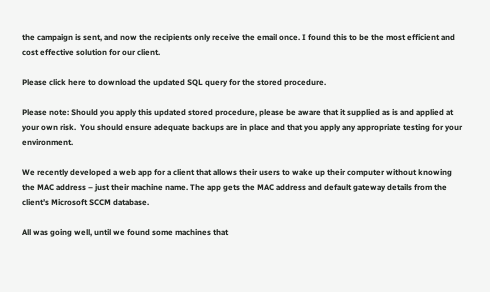the campaign is sent, and now the recipients only receive the email once. I found this to be the most efficient and cost effective solution for our client.

Please click here to download the updated SQL query for the stored procedure.

Please note: Should you apply this updated stored procedure, please be aware that it supplied as is and applied at your own risk.  You should ensure adequate backups are in place and that you apply any appropriate testing for your environment.

We recently developed a web app for a client that allows their users to wake up their computer without knowing the MAC address – just their machine name. The app gets the MAC address and default gateway details from the client’s Microsoft SCCM database.

All was going well, until we found some machines that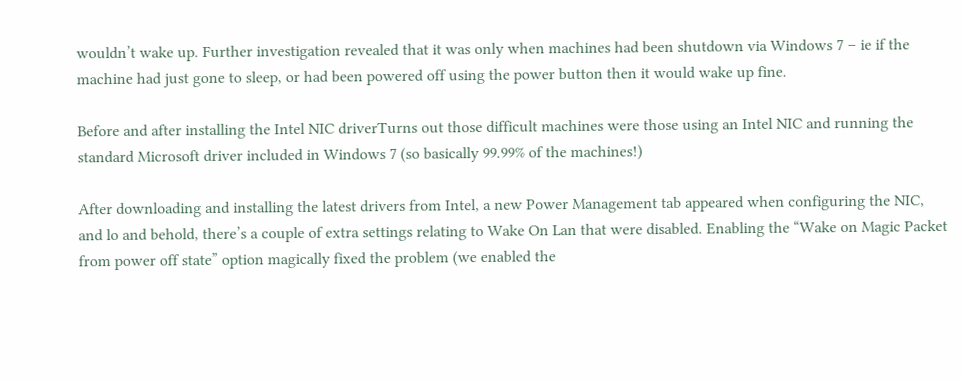wouldn’t wake up. Further investigation revealed that it was only when machines had been shutdown via Windows 7 – ie if the machine had just gone to sleep, or had been powered off using the power button then it would wake up fine.

Before and after installing the Intel NIC driverTurns out those difficult machines were those using an Intel NIC and running the standard Microsoft driver included in Windows 7 (so basically 99.99% of the machines!)

After downloading and installing the latest drivers from Intel, a new Power Management tab appeared when configuring the NIC, and lo and behold, there’s a couple of extra settings relating to Wake On Lan that were disabled. Enabling the “Wake on Magic Packet from power off state” option magically fixed the problem (we enabled the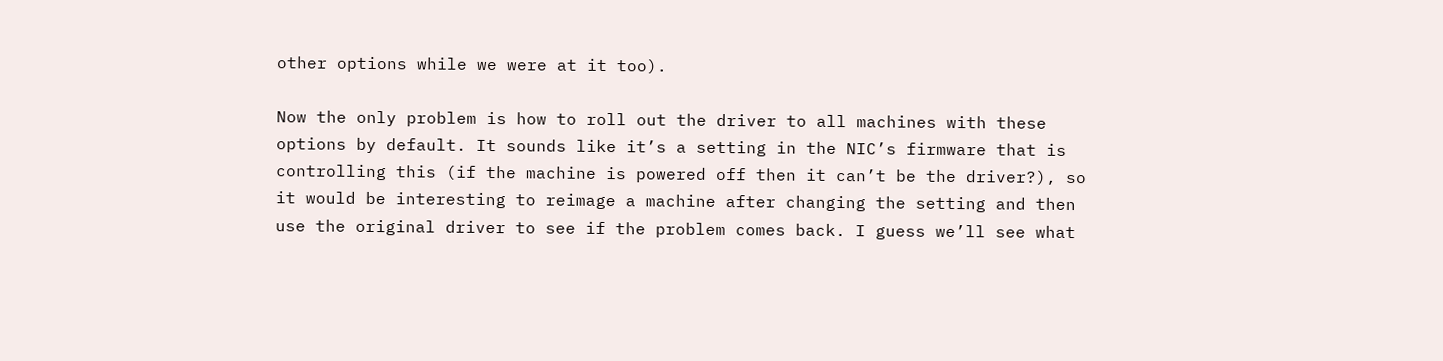other options while we were at it too).

Now the only problem is how to roll out the driver to all machines with these options by default. It sounds like it’s a setting in the NIC’s firmware that is controlling this (if the machine is powered off then it can’t be the driver?), so it would be interesting to reimage a machine after changing the setting and then use the original driver to see if the problem comes back. I guess we’ll see what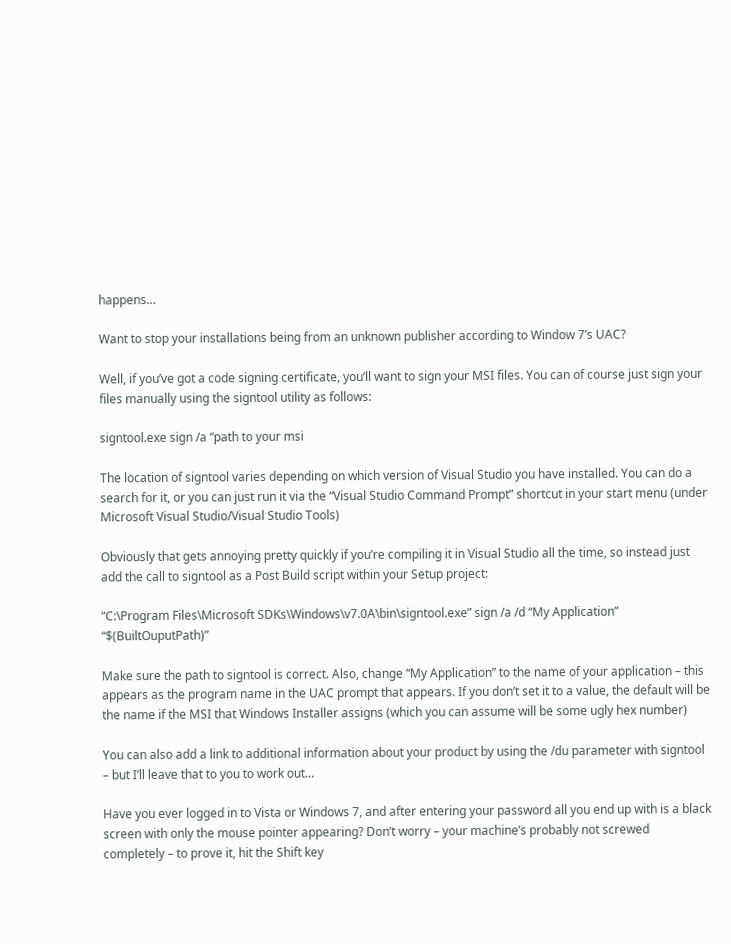happens…

Want to stop your installations being from an unknown publisher according to Window 7’s UAC?

Well, if you’ve got a code signing certificate, you’ll want to sign your MSI files. You can of course just sign your files manually using the signtool utility as follows:

signtool.exe sign /a “path to your msi

The location of signtool varies depending on which version of Visual Studio you have installed. You can do a search for it, or you can just run it via the “Visual Studio Command Prompt” shortcut in your start menu (under Microsoft Visual Studio/Visual Studio Tools)

Obviously that gets annoying pretty quickly if you’re compiling it in Visual Studio all the time, so instead just add the call to signtool as a Post Build script within your Setup project:

“C:\Program Files\Microsoft SDKs\Windows\v7.0A\bin\signtool.exe” sign /a /d “My Application” “$(BuiltOuputPath)”

Make sure the path to signtool is correct. Also, change “My Application” to the name of your application – this appears as the program name in the UAC prompt that appears. If you don’t set it to a value, the default will be the name if the MSI that Windows Installer assigns (which you can assume will be some ugly hex number)

You can also add a link to additional information about your product by using the /du parameter with signtool – but I’ll leave that to you to work out…

Have you ever logged in to Vista or Windows 7, and after entering your password all you end up with is a black screen with only the mouse pointer appearing? Don’t worry – your machine’s probably not screwed completely – to prove it, hit the Shift key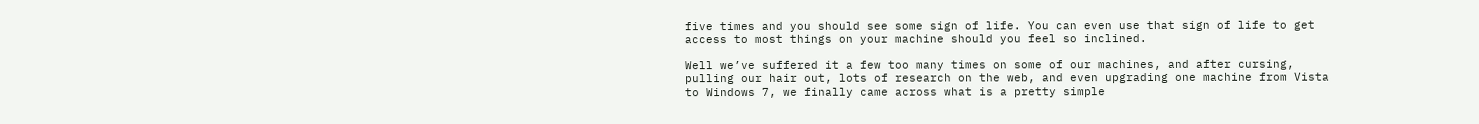five times and you should see some sign of life. You can even use that sign of life to get access to most things on your machine should you feel so inclined.

Well we’ve suffered it a few too many times on some of our machines, and after cursing, pulling our hair out, lots of research on the web, and even upgrading one machine from Vista to Windows 7, we finally came across what is a pretty simple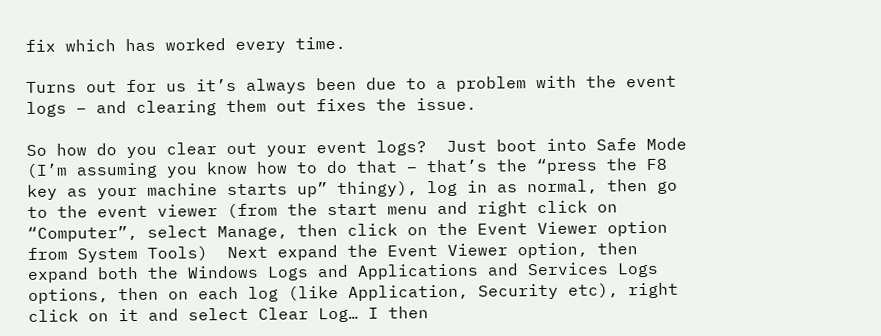fix which has worked every time.

Turns out for us it’s always been due to a problem with the event logs – and clearing them out fixes the issue.

So how do you clear out your event logs?  Just boot into Safe Mode (I’m assuming you know how to do that – that’s the “press the F8 key as your machine starts up” thingy), log in as normal, then go to the event viewer (from the start menu and right click on “Computer”, select Manage, then click on the Event Viewer option from System Tools)  Next expand the Event Viewer option, then expand both the Windows Logs and Applications and Services Logs options, then on each log (like Application, Security etc), right click on it and select Clear Log… I then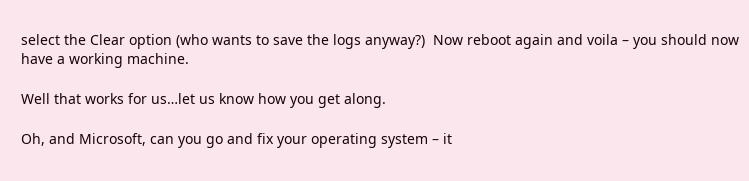select the Clear option (who wants to save the logs anyway?)  Now reboot again and voila – you should now have a working machine.

Well that works for us…let us know how you get along.

Oh, and Microsoft, can you go and fix your operating system – it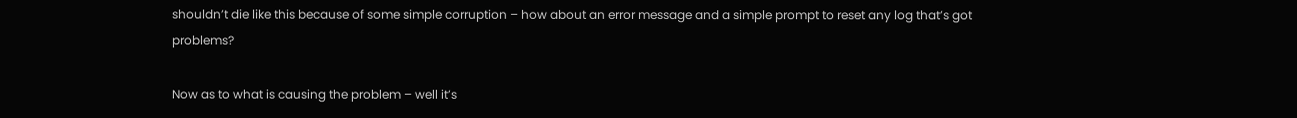shouldn’t die like this because of some simple corruption – how about an error message and a simple prompt to reset any log that’s got problems?

Now as to what is causing the problem – well it’s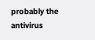probably the antivirus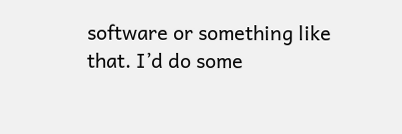software or something like that. I’d do some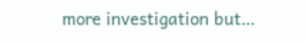more investigation but…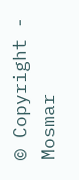© Copyright - Mosmar